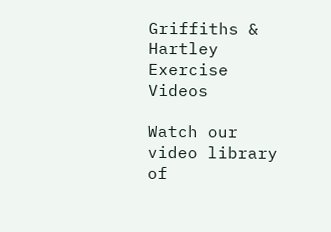Griffiths & Hartley Exercise Videos

Watch our video library of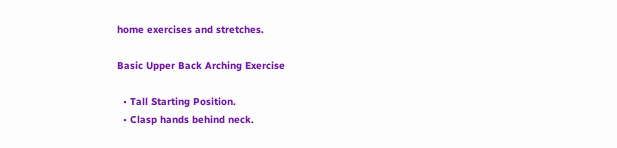home exercises and stretches.

Basic Upper Back Arching Exercise

  • Tall Starting Position.
  • Clasp hands behind neck.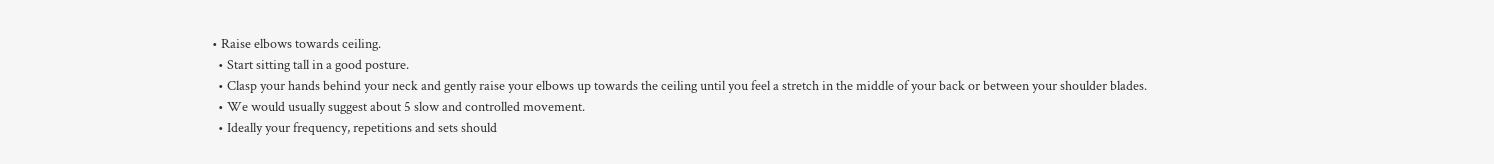• Raise elbows towards ceiling.
  • Start sitting tall in a good posture.
  • Clasp your hands behind your neck and gently raise your elbows up towards the ceiling until you feel a stretch in the middle of your back or between your shoulder blades.
  • We would usually suggest about 5 slow and controlled movement.
  • Ideally your frequency, repetitions and sets should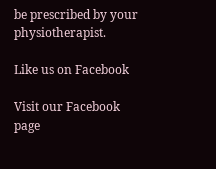be prescribed by your physiotherapist.

Like us on Facebook

Visit our Facebook page